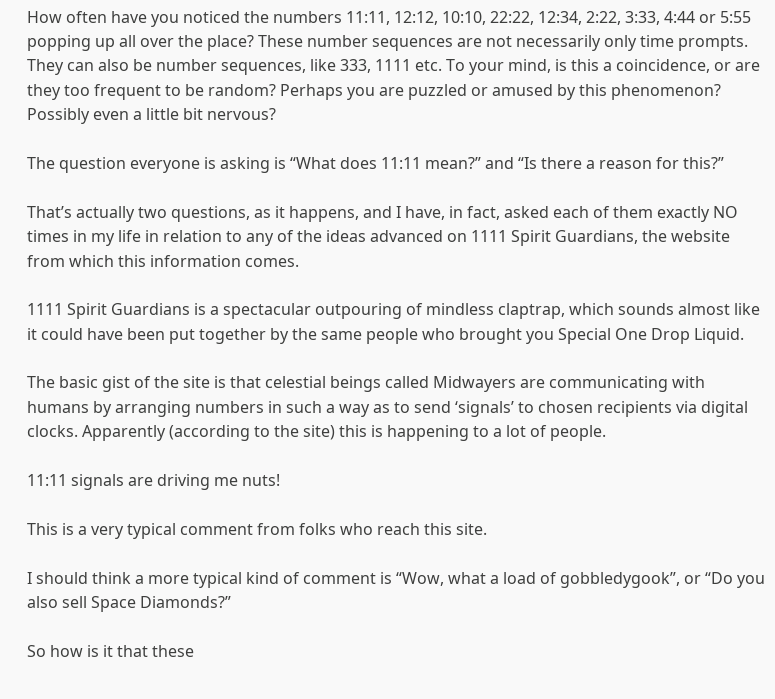How often have you noticed the numbers 11:11, 12:12, 10:10, 22:22, 12:34, 2:22, 3:33, 4:44 or 5:55 popping up all over the place? These number sequences are not necessarily only time prompts. They can also be number sequences, like 333, 1111 etc. To your mind, is this a coincidence, or are they too frequent to be random? Perhaps you are puzzled or amused by this phenomenon? Possibly even a little bit nervous?

The question everyone is asking is “What does 11:11 mean?” and “Is there a reason for this?”

That’s actually two questions, as it happens, and I have, in fact, asked each of them exactly NO times in my life in relation to any of the ideas advanced on 1111 Spirit Guardians, the website from which this information comes.

1111 Spirit Guardians is a spectacular outpouring of mindless claptrap, which sounds almost like it could have been put together by the same people who brought you Special One Drop Liquid.

The basic gist of the site is that celestial beings called Midwayers are communicating with humans by arranging numbers in such a way as to send ‘signals’ to chosen recipients via digital clocks. Apparently (according to the site) this is happening to a lot of people.

11:11 signals are driving me nuts!

This is a very typical comment from folks who reach this site.

I should think a more typical kind of comment is “Wow, what a load of gobbledygook”, or “Do you also sell Space Diamonds?”

So how is it that these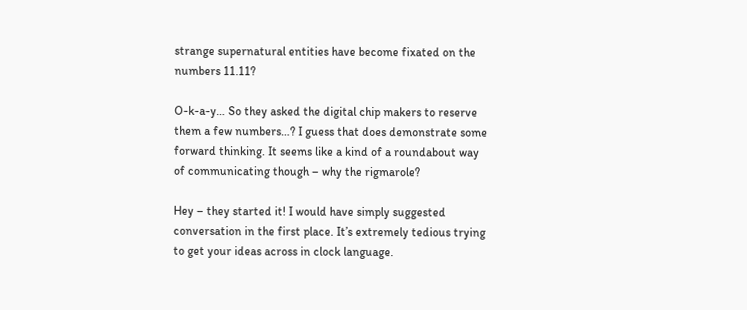strange supernatural entities have become fixated on the numbers 11.11?

O-k-a-y… So they asked the digital chip makers to reserve them a few numbers…? I guess that does demonstrate some forward thinking. It seems like a kind of a roundabout way of communicating though – why the rigmarole?

Hey – they started it! I would have simply suggested conversation in the first place. It’s extremely tedious trying to get your ideas across in clock language.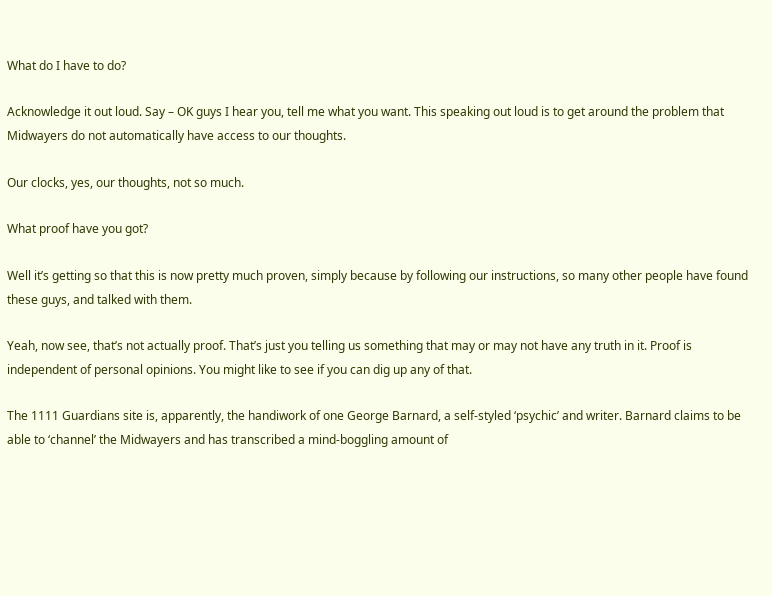What do I have to do?

Acknowledge it out loud. Say – OK guys I hear you, tell me what you want. This speaking out loud is to get around the problem that Midwayers do not automatically have access to our thoughts.

Our clocks, yes, our thoughts, not so much.

What proof have you got?

Well it’s getting so that this is now pretty much proven, simply because by following our instructions, so many other people have found these guys, and talked with them.

Yeah, now see, that’s not actually proof. That’s just you telling us something that may or may not have any truth in it. Proof is independent of personal opinions. You might like to see if you can dig up any of that.

The 1111 Guardians site is, apparently, the handiwork of one George Barnard, a self-styled ‘psychic’ and writer. Barnard claims to be able to ‘channel’ the Midwayers and has transcribed a mind-boggling amount of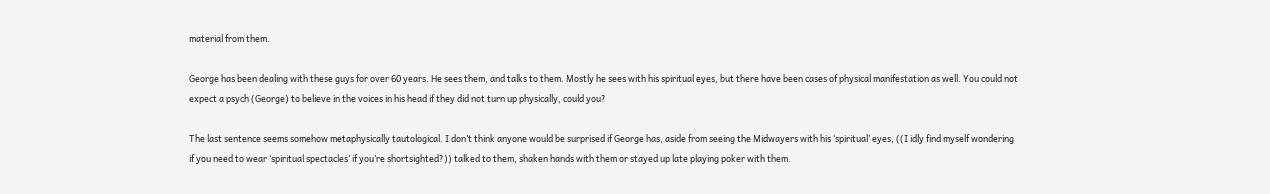material from them.

George has been dealing with these guys for over 60 years. He sees them, and talks to them. Mostly he sees with his spiritual eyes, but there have been cases of physical manifestation as well. You could not expect a psych (George) to believe in the voices in his head if they did not turn up physically, could you?

The last sentence seems somehow metaphysically tautological. I don’t think anyone would be surprised if George has, aside from seeing the Midwayers with his ‘spiritual’ eyes, ((I idly find myself wondering if you need to wear ‘spiritual spectacles’ if you’re shortsighted?)) talked to them, shaken hands with them or stayed up late playing poker with them.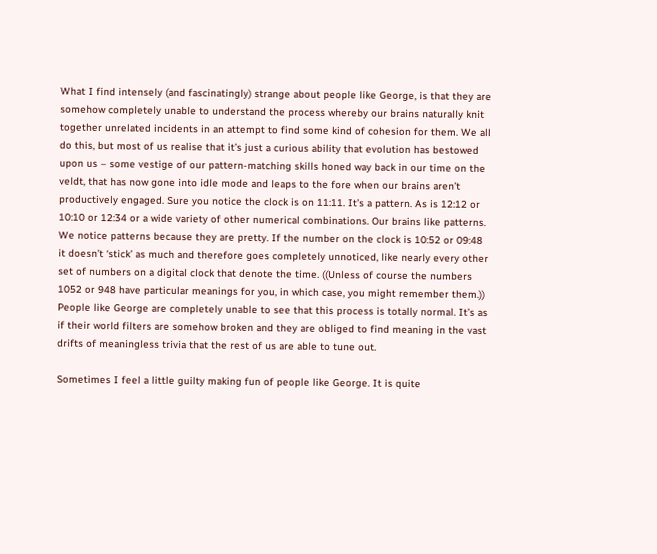What I find intensely (and fascinatingly) strange about people like George, is that they are somehow completely unable to understand the process whereby our brains naturally knit together unrelated incidents in an attempt to find some kind of cohesion for them. We all do this, but most of us realise that it’s just a curious ability that evolution has bestowed upon us – some vestige of our pattern-matching skills honed way back in our time on the veldt, that has now gone into idle mode and leaps to the fore when our brains aren’t productively engaged. Sure you notice the clock is on 11:11. It’s a pattern. As is 12:12 or 10:10 or 12:34 or a wide variety of other numerical combinations. Our brains like patterns. We notice patterns because they are pretty. If the number on the clock is 10:52 or 09:48 it doesn’t ‘stick’ as much and therefore goes completely unnoticed, like nearly every other set of numbers on a digital clock that denote the time. ((Unless of course the numbers 1052 or 948 have particular meanings for you, in which case, you might remember them.)) People like George are completely unable to see that this process is totally normal. It’s as if their world filters are somehow broken and they are obliged to find meaning in the vast drifts of meaningless trivia that the rest of us are able to tune out.

Sometimes I feel a little guilty making fun of people like George. It is quite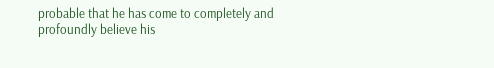probable that he has come to completely and profoundly believe his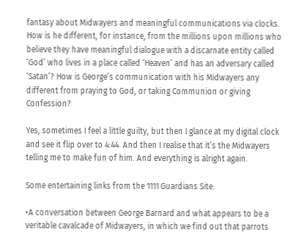fantasy about Midwayers and meaningful communications via clocks. How is he different, for instance, from the millions upon millions who believe they have meaningful dialogue with a discarnate entity called ‘God’ who lives in a place called ‘Heaven’ and has an adversary called ‘Satan’? How is George’s communication with his Midwayers any different from praying to God, or taking Communion or giving Confession?

Yes, sometimes I feel a little guilty, but then I glance at my digital clock and see it flip over to 4:44. And then I realise that it’s the Midwayers telling me to make fun of him. And everything is alright again.

Some entertaining links from the 1111 Guardians Site:

•A conversation between George Barnard and what appears to be a veritable cavalcade of Midwayers, in which we find out that parrots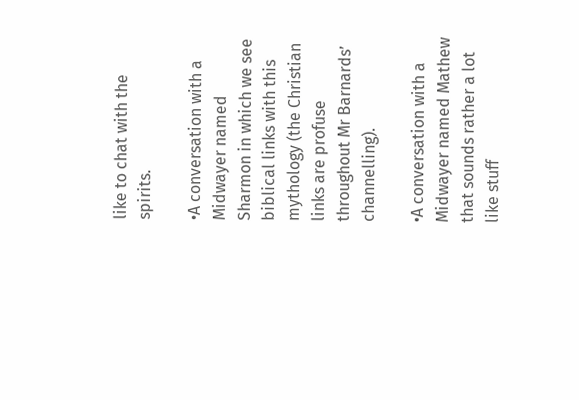like to chat with the spirits.

•A conversation with a Midwayer named Sharmon in which we see biblical links with this mythology (the Christian links are profuse throughout Mr Barnards’ channelling).

•A conversation with a Midwayer named Mathew that sounds rather a lot like stuff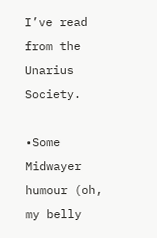I’ve read from the Unarius Society.

•Some Midwayer humour (oh, my belly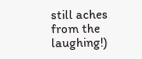still aches from the laughing!)